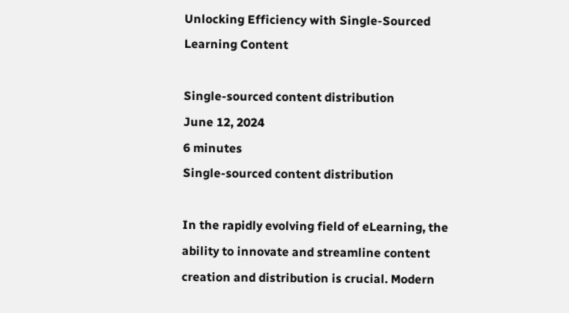Unlocking Efficiency with Single-Sourced Learning Content

Single-sourced content distribution
June 12, 2024
6 minutes
Single-sourced content distribution

In the rapidly evolving field of eLearning, the ability to innovate and streamline content creation and distribution is crucial. Modern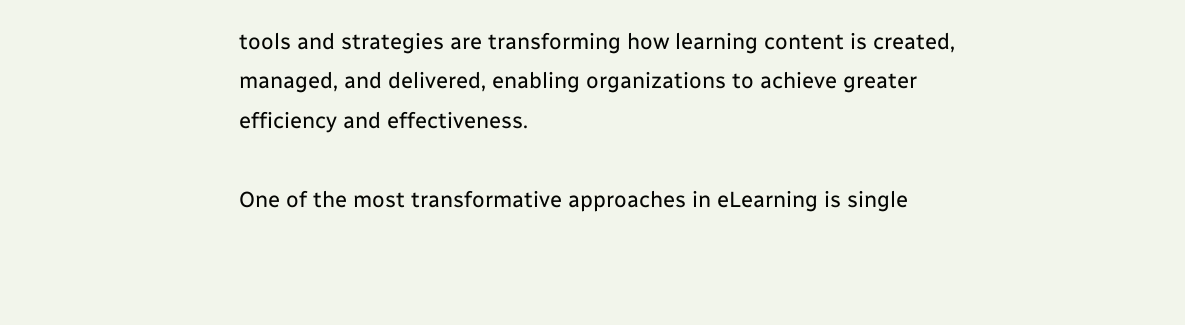tools and strategies are transforming how learning content is created, managed, and delivered, enabling organizations to achieve greater efficiency and effectiveness.

One of the most transformative approaches in eLearning is single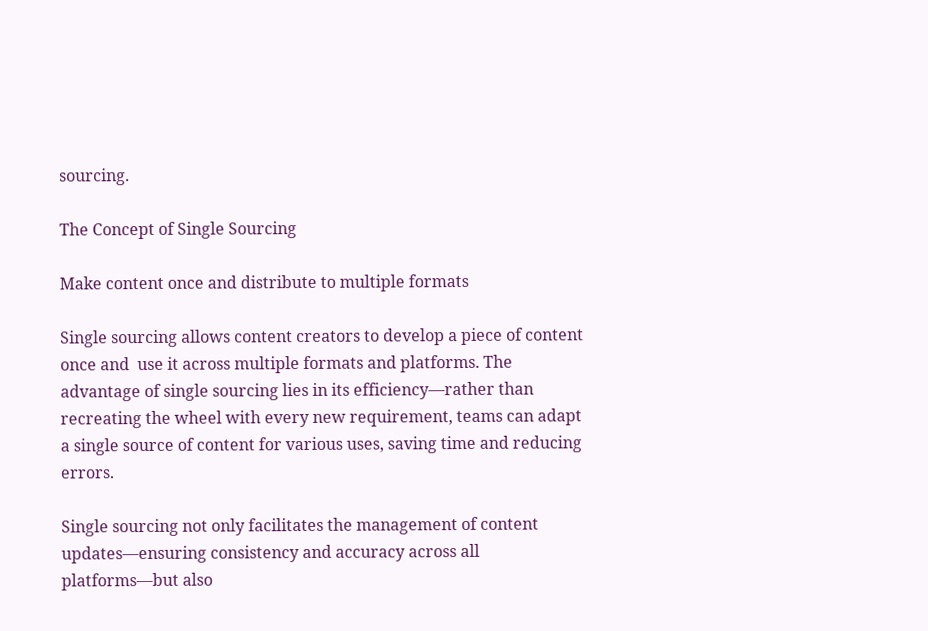sourcing.

The Concept of Single Sourcing

Make content once and distribute to multiple formats

Single sourcing allows content creators to develop a piece of content once and  use it across multiple formats and platforms. The advantage of single sourcing lies in its efficiency—rather than recreating the wheel with every new requirement, teams can adapt a single source of content for various uses, saving time and reducing errors.

Single sourcing not only facilitates the management of content updates—ensuring consistency and accuracy across all platforms—but also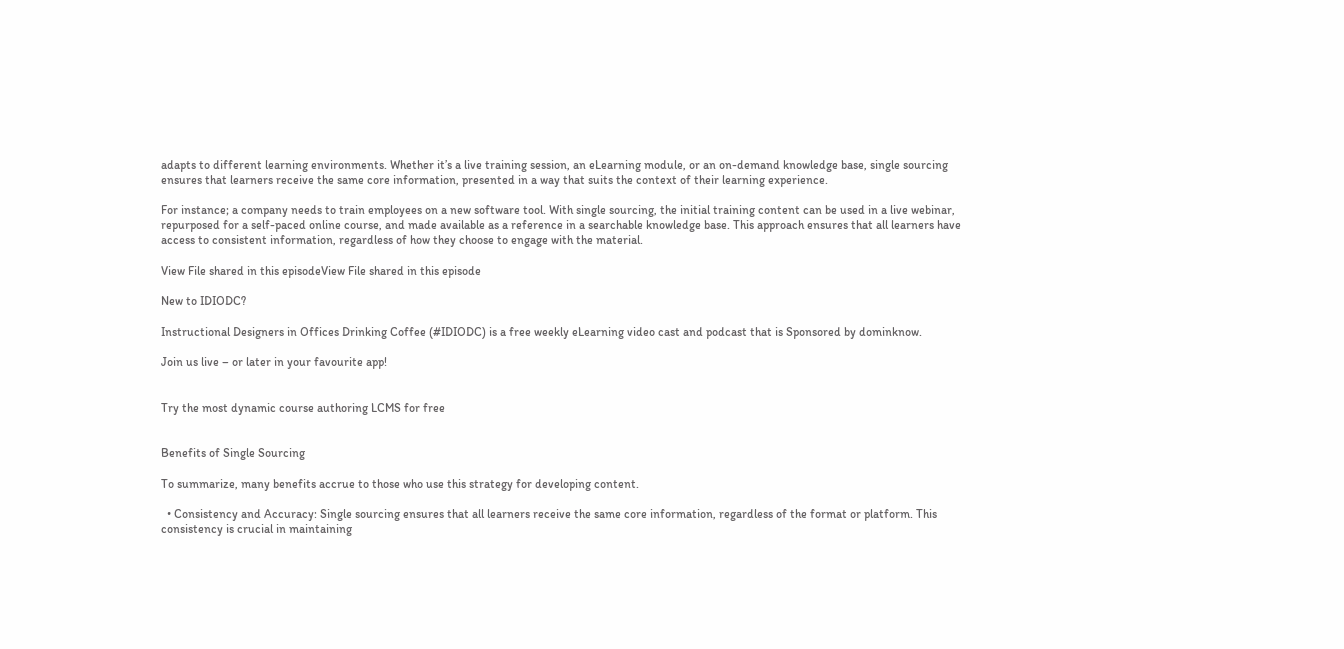adapts to different learning environments. Whether it’s a live training session, an eLearning module, or an on-demand knowledge base, single sourcing ensures that learners receive the same core information, presented in a way that suits the context of their learning experience.

For instance; a company needs to train employees on a new software tool. With single sourcing, the initial training content can be used in a live webinar, repurposed for a self-paced online course, and made available as a reference in a searchable knowledge base. This approach ensures that all learners have access to consistent information, regardless of how they choose to engage with the material.

View File shared in this episodeView File shared in this episode

New to IDIODC?

Instructional Designers in Offices Drinking Coffee (#IDIODC) is a free weekly eLearning video cast and podcast that is Sponsored by dominknow.

Join us live – or later in your favourite app!


Try the most dynamic course authoring LCMS for free


Benefits of Single Sourcing

To summarize, many benefits accrue to those who use this strategy for developing content.

  • Consistency and Accuracy: Single sourcing ensures that all learners receive the same core information, regardless of the format or platform. This consistency is crucial in maintaining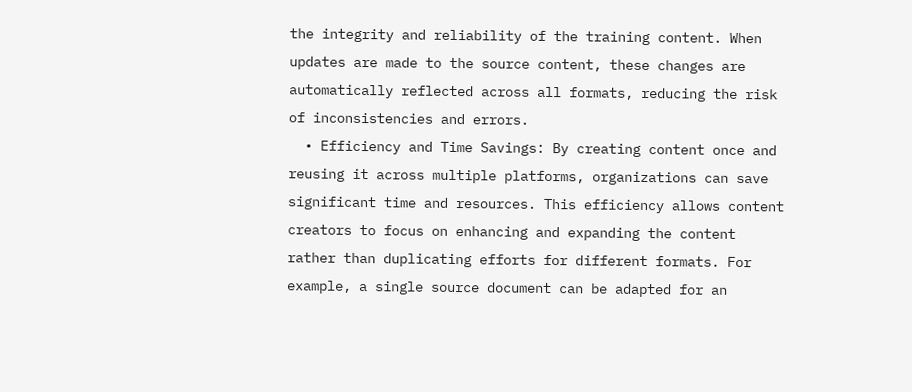the integrity and reliability of the training content. When updates are made to the source content, these changes are automatically reflected across all formats, reducing the risk of inconsistencies and errors.
  • Efficiency and Time Savings: By creating content once and reusing it across multiple platforms, organizations can save significant time and resources. This efficiency allows content creators to focus on enhancing and expanding the content rather than duplicating efforts for different formats. For example, a single source document can be adapted for an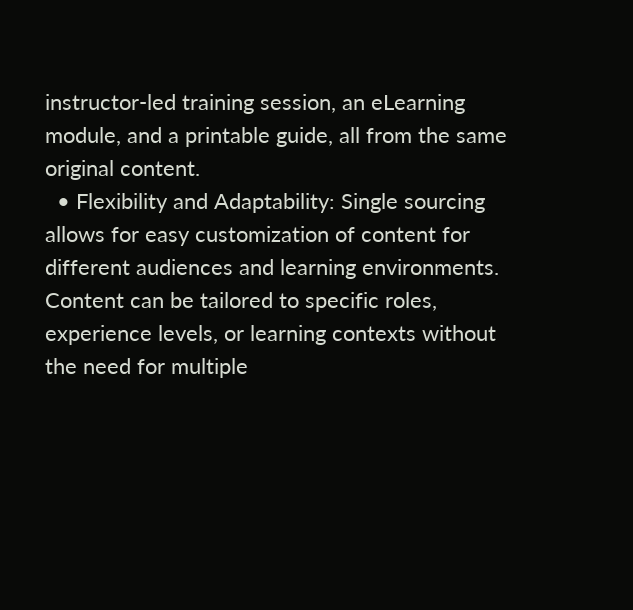instructor-led training session, an eLearning module, and a printable guide, all from the same original content.
  • Flexibility and Adaptability: Single sourcing allows for easy customization of content for different audiences and learning environments. Content can be tailored to specific roles, experience levels, or learning contexts without the need for multiple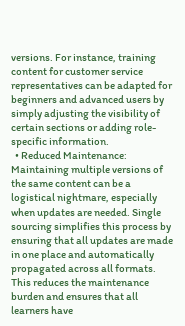versions. For instance, training content for customer service representatives can be adapted for beginners and advanced users by simply adjusting the visibility of certain sections or adding role-specific information.
  • Reduced Maintenance: Maintaining multiple versions of the same content can be a logistical nightmare, especially when updates are needed. Single sourcing simplifies this process by ensuring that all updates are made in one place and automatically propagated across all formats. This reduces the maintenance burden and ensures that all learners have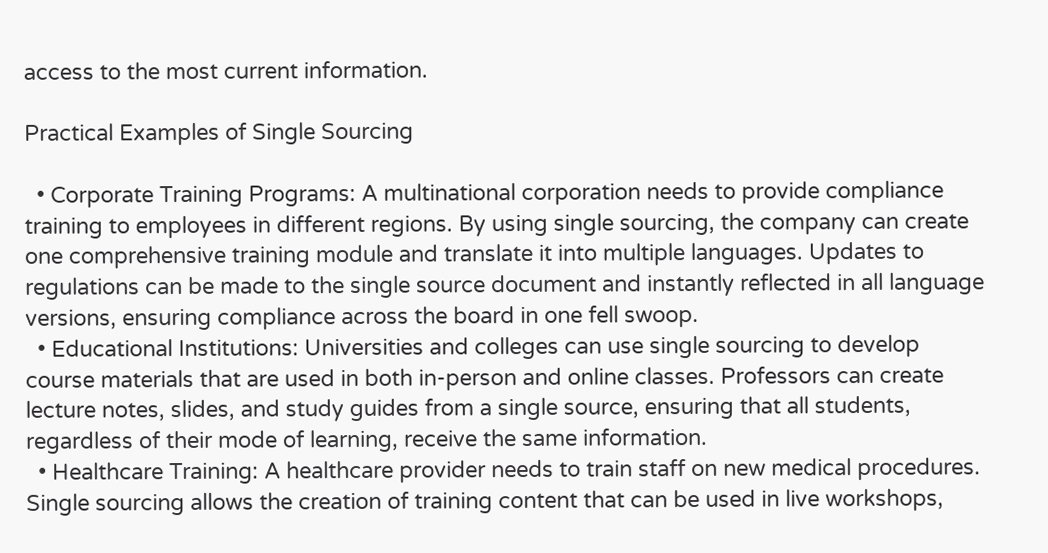access to the most current information.

Practical Examples of Single Sourcing

  • Corporate Training Programs: A multinational corporation needs to provide compliance training to employees in different regions. By using single sourcing, the company can create one comprehensive training module and translate it into multiple languages. Updates to regulations can be made to the single source document and instantly reflected in all language versions, ensuring compliance across the board in one fell swoop.
  • Educational Institutions: Universities and colleges can use single sourcing to develop course materials that are used in both in-person and online classes. Professors can create lecture notes, slides, and study guides from a single source, ensuring that all students, regardless of their mode of learning, receive the same information.
  • Healthcare Training: A healthcare provider needs to train staff on new medical procedures. Single sourcing allows the creation of training content that can be used in live workshops,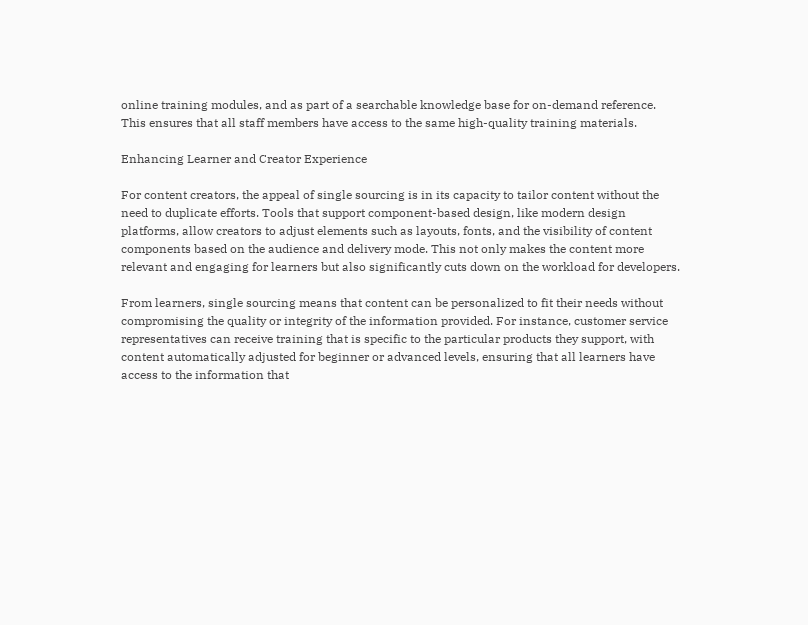online training modules, and as part of a searchable knowledge base for on-demand reference. This ensures that all staff members have access to the same high-quality training materials.

Enhancing Learner and Creator Experience

For content creators, the appeal of single sourcing is in its capacity to tailor content without the need to duplicate efforts. Tools that support component-based design, like modern design platforms, allow creators to adjust elements such as layouts, fonts, and the visibility of content components based on the audience and delivery mode. This not only makes the content more relevant and engaging for learners but also significantly cuts down on the workload for developers.

From learners, single sourcing means that content can be personalized to fit their needs without compromising the quality or integrity of the information provided. For instance, customer service representatives can receive training that is specific to the particular products they support, with content automatically adjusted for beginner or advanced levels, ensuring that all learners have access to the information that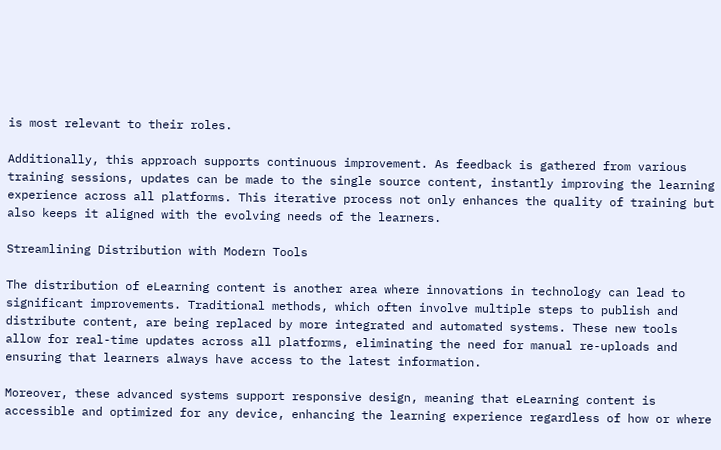is most relevant to their roles.

Additionally, this approach supports continuous improvement. As feedback is gathered from various training sessions, updates can be made to the single source content, instantly improving the learning experience across all platforms. This iterative process not only enhances the quality of training but also keeps it aligned with the evolving needs of the learners.

Streamlining Distribution with Modern Tools

The distribution of eLearning content is another area where innovations in technology can lead to significant improvements. Traditional methods, which often involve multiple steps to publish and distribute content, are being replaced by more integrated and automated systems. These new tools allow for real-time updates across all platforms, eliminating the need for manual re-uploads and ensuring that learners always have access to the latest information.

Moreover, these advanced systems support responsive design, meaning that eLearning content is accessible and optimized for any device, enhancing the learning experience regardless of how or where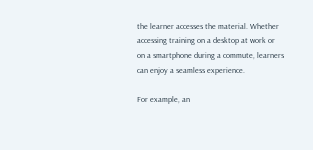the learner accesses the material. Whether accessing training on a desktop at work or on a smartphone during a commute, learners can enjoy a seamless experience.

For example, an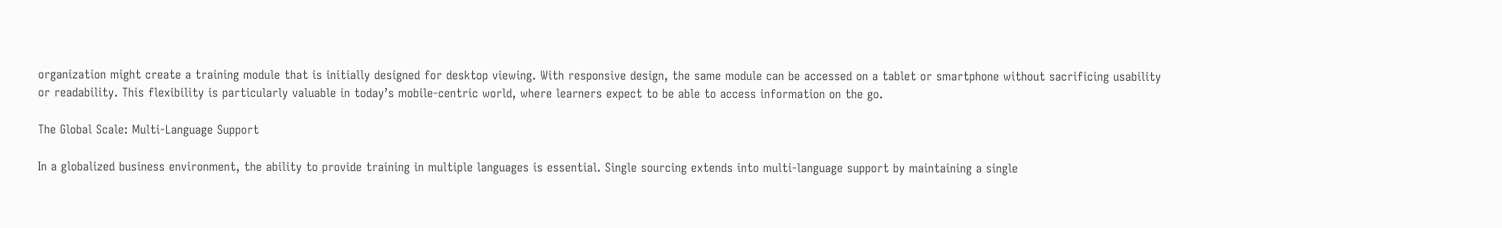organization might create a training module that is initially designed for desktop viewing. With responsive design, the same module can be accessed on a tablet or smartphone without sacrificing usability or readability. This flexibility is particularly valuable in today’s mobile-centric world, where learners expect to be able to access information on the go.

The Global Scale: Multi-Language Support

In a globalized business environment, the ability to provide training in multiple languages is essential. Single sourcing extends into multi-language support by maintaining a single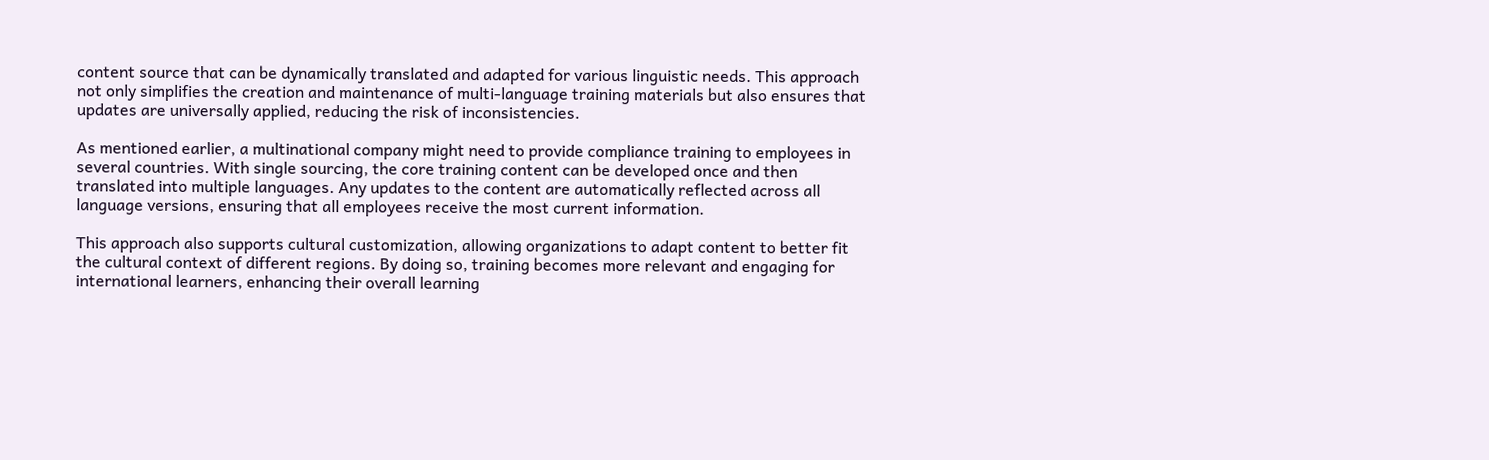content source that can be dynamically translated and adapted for various linguistic needs. This approach not only simplifies the creation and maintenance of multi-language training materials but also ensures that updates are universally applied, reducing the risk of inconsistencies.

As mentioned earlier, a multinational company might need to provide compliance training to employees in several countries. With single sourcing, the core training content can be developed once and then translated into multiple languages. Any updates to the content are automatically reflected across all language versions, ensuring that all employees receive the most current information.

This approach also supports cultural customization, allowing organizations to adapt content to better fit the cultural context of different regions. By doing so, training becomes more relevant and engaging for international learners, enhancing their overall learning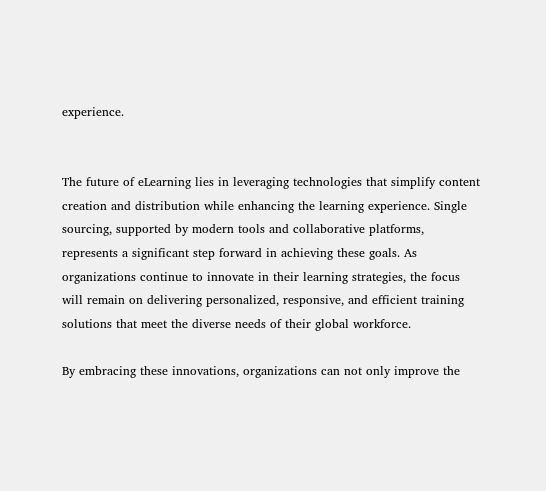experience.


The future of eLearning lies in leveraging technologies that simplify content creation and distribution while enhancing the learning experience. Single sourcing, supported by modern tools and collaborative platforms, represents a significant step forward in achieving these goals. As organizations continue to innovate in their learning strategies, the focus will remain on delivering personalized, responsive, and efficient training solutions that meet the diverse needs of their global workforce.

By embracing these innovations, organizations can not only improve the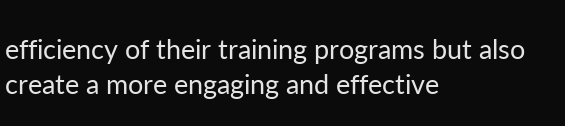efficiency of their training programs but also create a more engaging and effective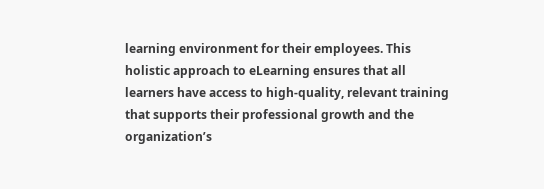learning environment for their employees. This holistic approach to eLearning ensures that all learners have access to high-quality, relevant training that supports their professional growth and the organization’s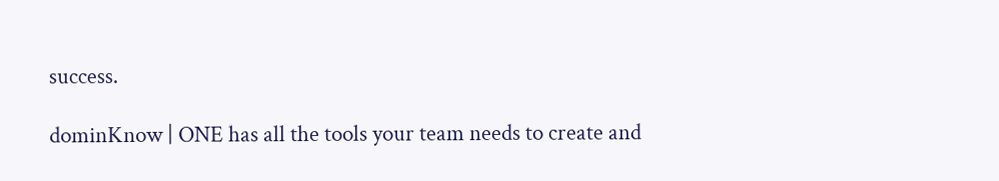success.

dominKnow | ONE has all the tools your team needs to create and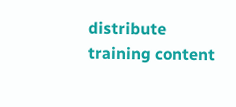distribute training content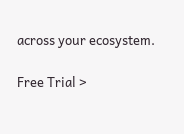across your ecosystem.

Free Trial >